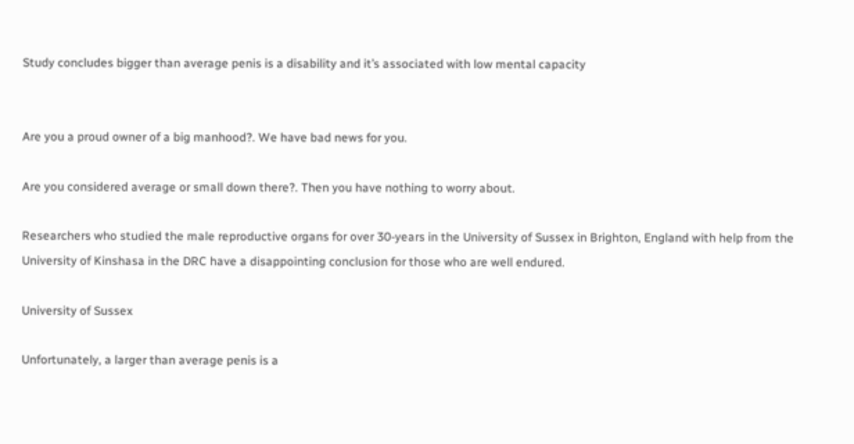Study concludes bigger than average penis is a disability and it’s associated with low mental capacity


Are you a proud owner of a big manhood?. We have bad news for you.

Are you considered average or small down there?. Then you have nothing to worry about.

Researchers who studied the male reproductive organs for over 30-years in the University of Sussex in Brighton, England with help from the University of Kinshasa in the DRC have a disappointing conclusion for those who are well endured.

University of Sussex

Unfortunately, a larger than average penis is a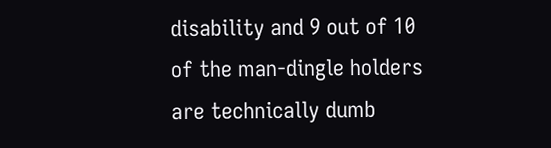disability and 9 out of 10 of the man-dingle holders are technically dumb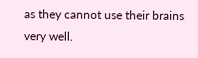as they cannot use their brains very well.